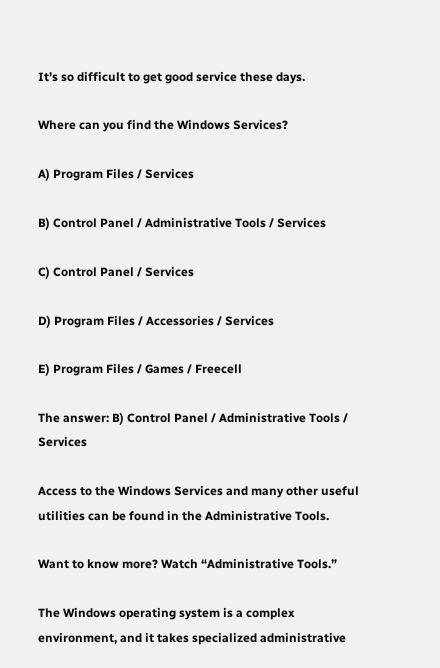It’s so difficult to get good service these days.

Where can you find the Windows Services?

A) Program Files / Services

B) Control Panel / Administrative Tools / Services

C) Control Panel / Services

D) Program Files / Accessories / Services

E) Program Files / Games / Freecell

The answer: B) Control Panel / Administrative Tools / Services

Access to the Windows Services and many other useful utilities can be found in the Administrative Tools.

Want to know more? Watch “Administrative Tools.”

The Windows operating system is a complex environment, and it takes specialized administrative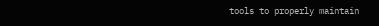tools to properly maintain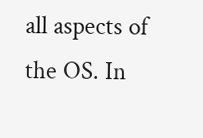all aspects of the OS. In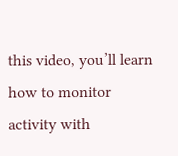this video, you’ll learn how to monitor activity with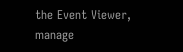the Event Viewer, manage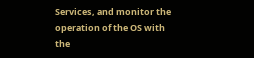Services, and monitor the operation of the OS with the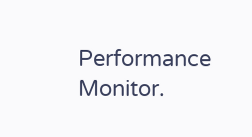Performance Monitor.